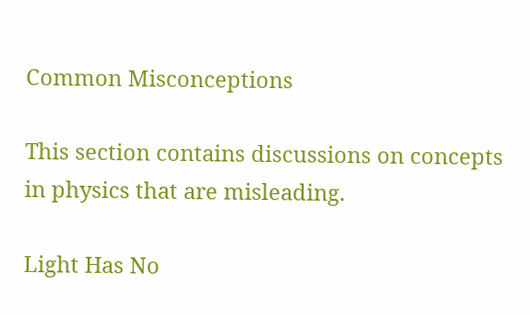Common Misconceptions

This section contains discussions on concepts in physics that are misleading.

Light Has No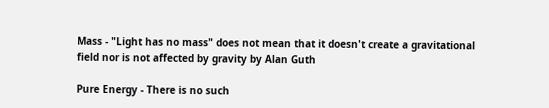Mass - "Light has no mass" does not mean that it doesn't create a gravitational field nor is not affected by gravity by Alan Guth

Pure Energy - There is no such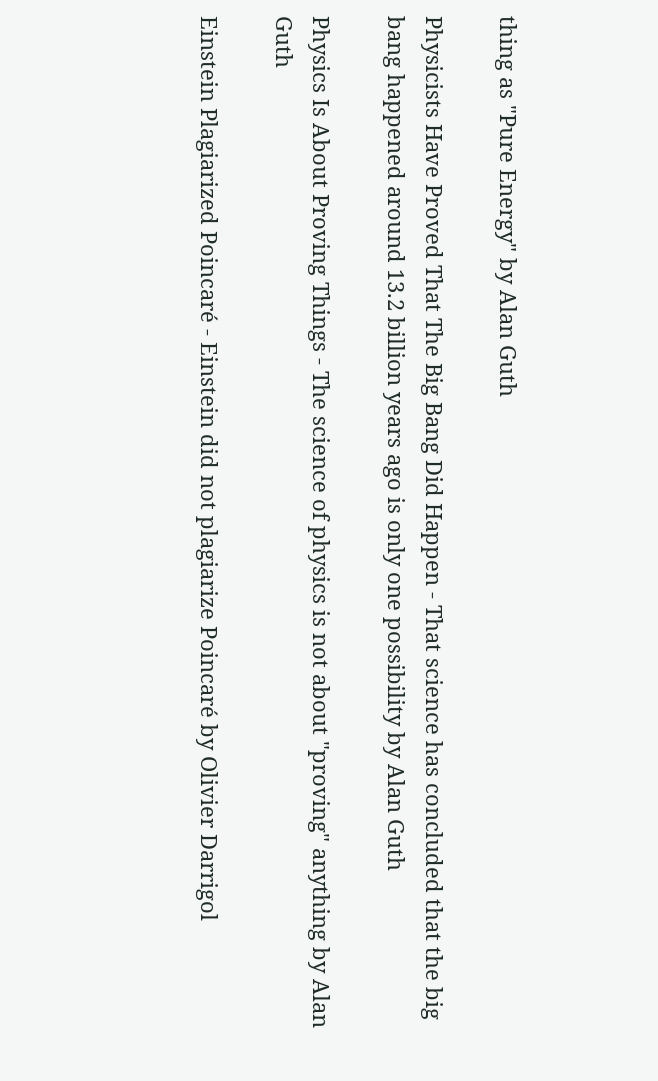thing as "Pure Energy" by Alan Guth

Physicists Have Proved That The Big Bang Did Happen - That science has concluded that the big bang happened around 13.2 billion years ago is only one possibility by Alan Guth

Physics Is About Proving Things - The science of physics is not about "proving" anything by Alan Guth

Einstein Plagiarized Poincaré - Einstein did not plagiarize Poincaré by Olivier Darrigol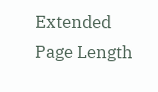Extended Page Length